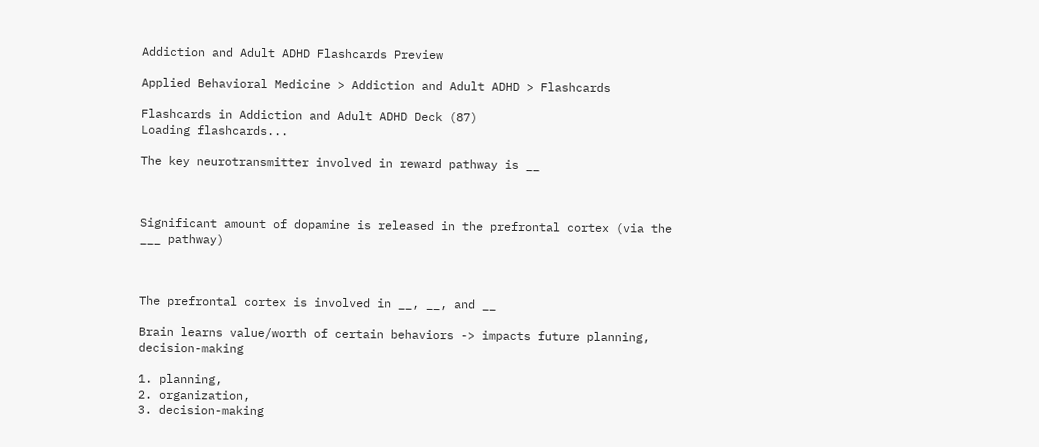Addiction and Adult ADHD Flashcards Preview

Applied Behavioral Medicine > Addiction and Adult ADHD > Flashcards

Flashcards in Addiction and Adult ADHD Deck (87)
Loading flashcards...

The key neurotransmitter involved in reward pathway is __



Significant amount of dopamine is released in the prefrontal cortex (via the ___ pathway)



The prefrontal cortex is involved in __, __, and __

Brain learns value/worth of certain behaviors -> impacts future planning, decision-making

1. planning,
2. organization,
3. decision-making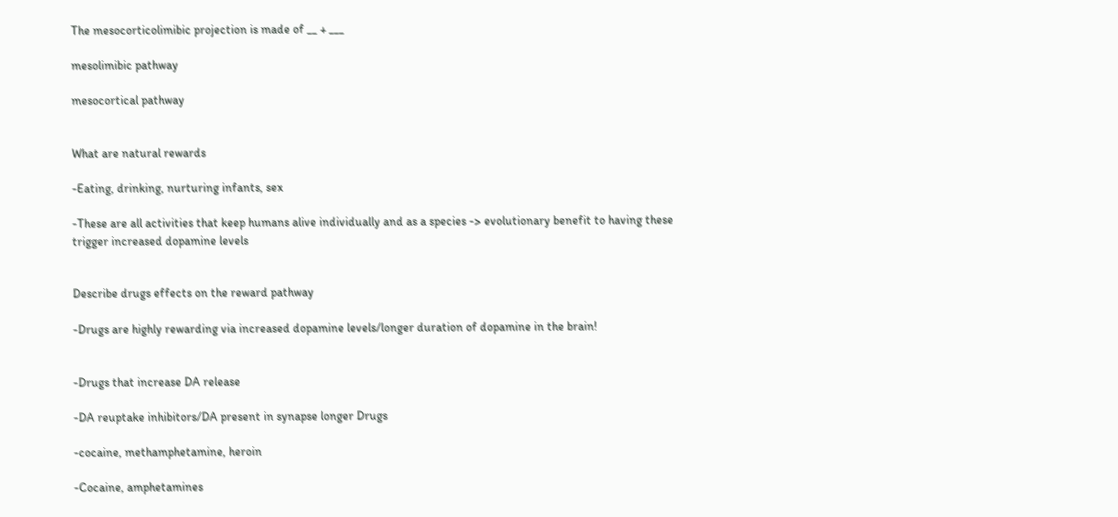The mesocorticolimibic projection is made of __ + ___

mesolimibic pathway

mesocortical pathway


What are natural rewards

-Eating, drinking, nurturing infants, sex

-These are all activities that keep humans alive individually and as a species -> evolutionary benefit to having these trigger increased dopamine levels


Describe drugs effects on the reward pathway

-Drugs are highly rewarding via increased dopamine levels/longer duration of dopamine in the brain!


-Drugs that increase DA release

-DA reuptake inhibitors/DA present in synapse longer Drugs

-cocaine, methamphetamine, heroin

-Cocaine, amphetamines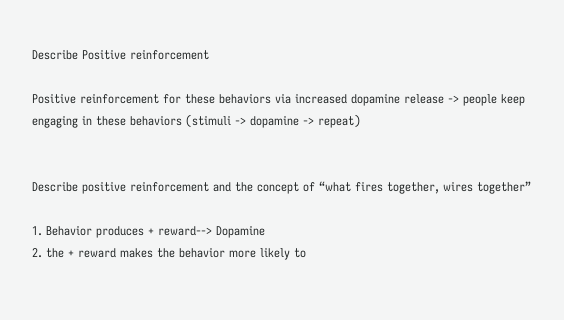Describe Positive reinforcement

Positive reinforcement for these behaviors via increased dopamine release -> people keep engaging in these behaviors (stimuli -> dopamine -> repeat)


Describe positive reinforcement and the concept of “what fires together, wires together”

1. Behavior produces + reward--> Dopamine
2. the + reward makes the behavior more likely to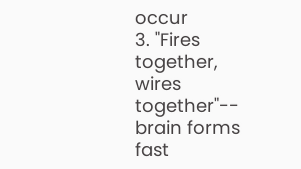occur
3. "Fires together, wires together"-- brain forms fast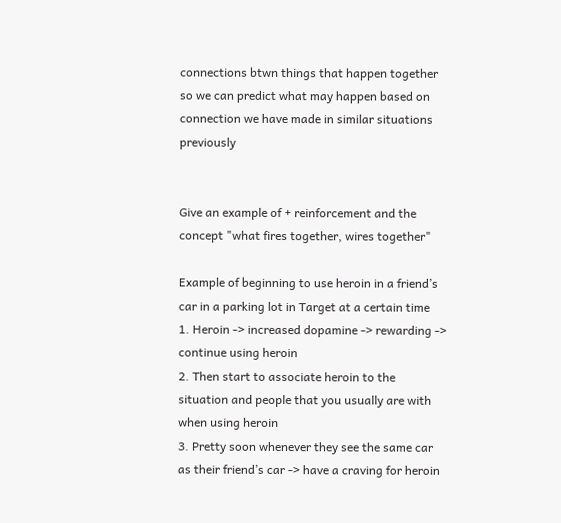connections btwn things that happen together so we can predict what may happen based on connection we have made in similar situations previously


Give an example of + reinforcement and the concept "what fires together, wires together"

Example of beginning to use heroin in a friend’s car in a parking lot in Target at a certain time
1. Heroin -> increased dopamine -> rewarding -> continue using heroin
2. Then start to associate heroin to the situation and people that you usually are with when using heroin
3. Pretty soon whenever they see the same car as their friend’s car -> have a craving for heroin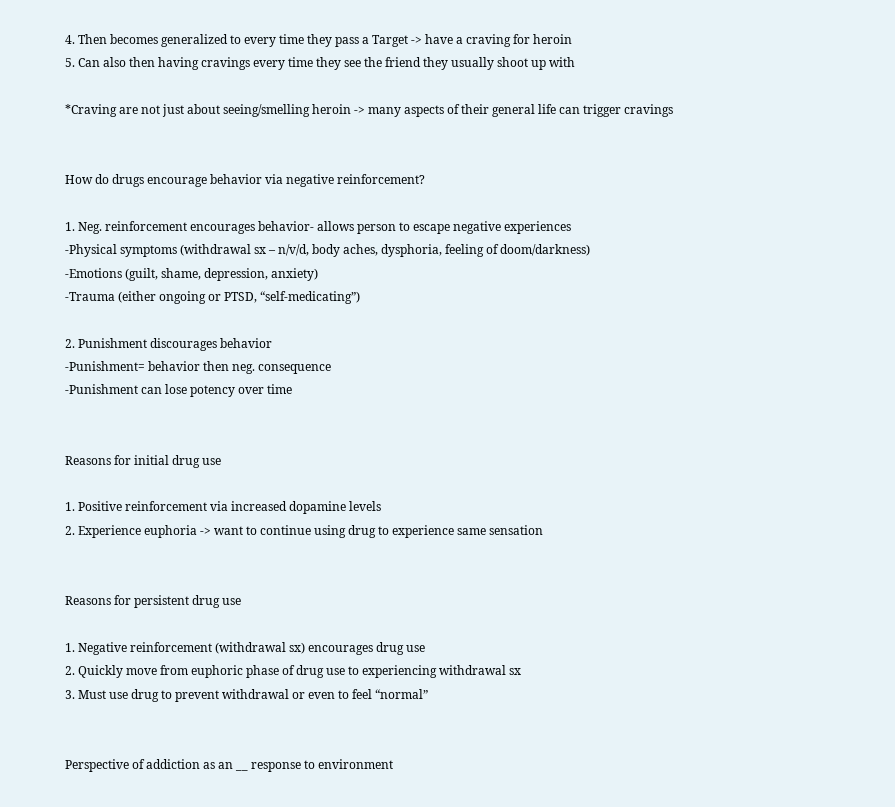4. Then becomes generalized to every time they pass a Target -> have a craving for heroin
5. Can also then having cravings every time they see the friend they usually shoot up with

*Craving are not just about seeing/smelling heroin -> many aspects of their general life can trigger cravings


How do drugs encourage behavior via negative reinforcement?

1. Neg. reinforcement encourages behavior- allows person to escape negative experiences
-Physical symptoms (withdrawal sx – n/v/d, body aches, dysphoria, feeling of doom/darkness)
-Emotions (guilt, shame, depression, anxiety)
-Trauma (either ongoing or PTSD, “self-medicating”)

2. Punishment discourages behavior
-Punishment= behavior then neg. consequence
-Punishment can lose potency over time


Reasons for initial drug use

1. Positive reinforcement via increased dopamine levels
2. Experience euphoria -> want to continue using drug to experience same sensation


Reasons for persistent drug use

1. Negative reinforcement (withdrawal sx) encourages drug use
2. Quickly move from euphoric phase of drug use to experiencing withdrawal sx
3. Must use drug to prevent withdrawal or even to feel “normal”


Perspective of addiction as an __ response to environment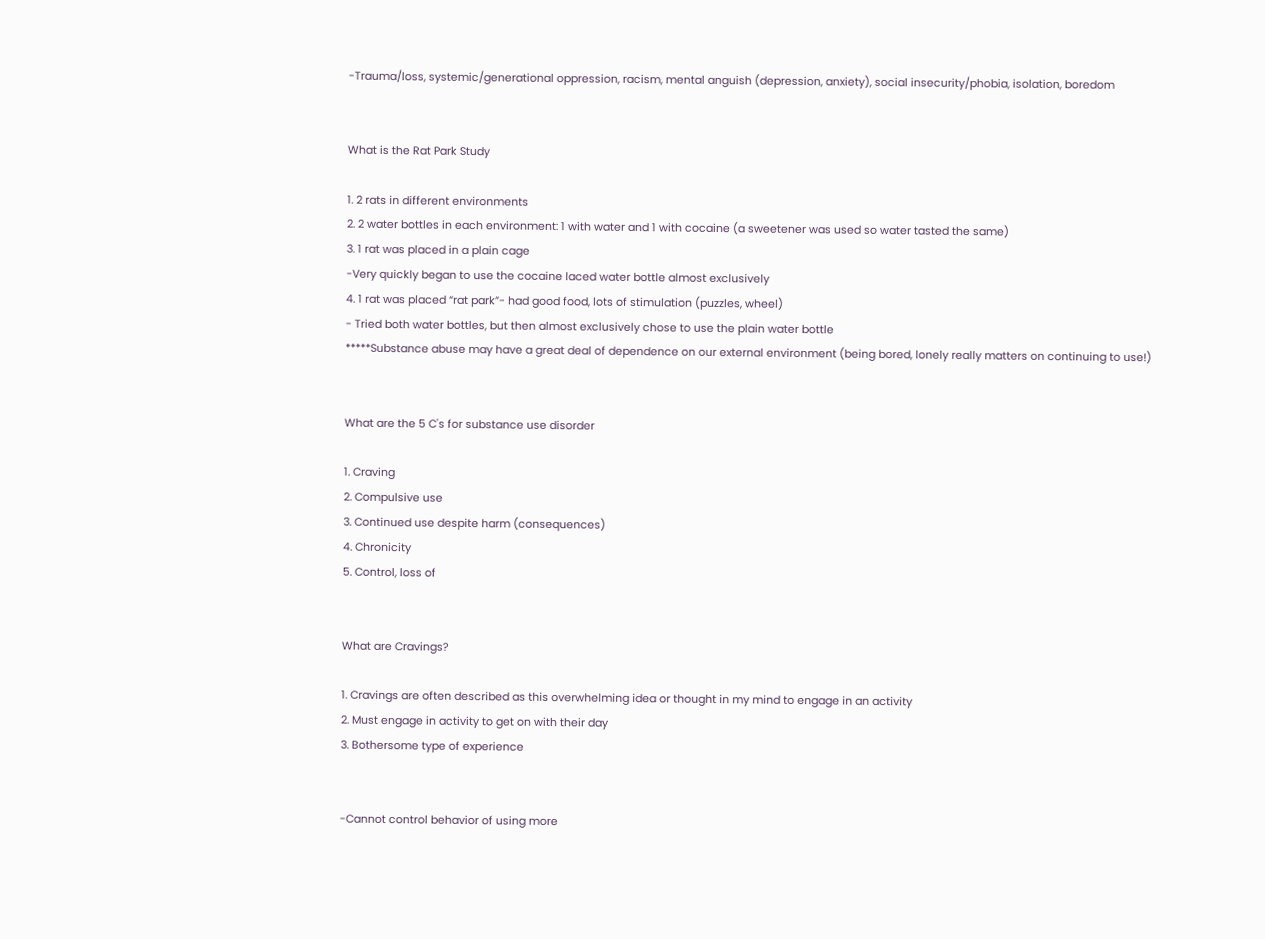-Trauma/loss, systemic/generational oppression, racism, mental anguish (depression, anxiety), social insecurity/phobia, isolation, boredom


What is the Rat Park Study

1. 2 rats in different environments
2. 2 water bottles in each environment: 1 with water and 1 with cocaine (a sweetener was used so water tasted the same)
3. 1 rat was placed in a plain cage
-Very quickly began to use the cocaine laced water bottle almost exclusively
4. 1 rat was placed “rat park”- had good food, lots of stimulation (puzzles, wheel)
- Tried both water bottles, but then almost exclusively chose to use the plain water bottle
*****Substance abuse may have a great deal of dependence on our external environment (being bored, lonely really matters on continuing to use!)


What are the 5 C's for substance use disorder

1. Craving
2. Compulsive use
3. Continued use despite harm (consequences)
4. Chronicity
5. Control, loss of


What are Cravings?

1. Cravings are often described as this overwhelming idea or thought in my mind to engage in an activity
2. Must engage in activity to get on with their day
3. Bothersome type of experience


-Cannot control behavior of using more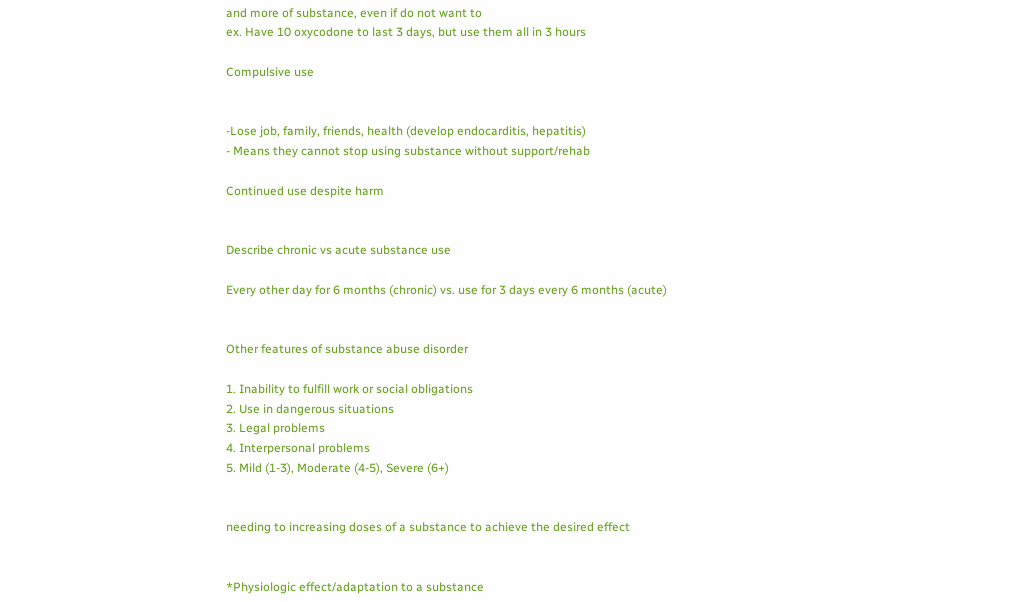and more of substance, even if do not want to
ex. Have 10 oxycodone to last 3 days, but use them all in 3 hours

Compulsive use


-Lose job, family, friends, health (develop endocarditis, hepatitis)
- Means they cannot stop using substance without support/rehab

Continued use despite harm


Describe chronic vs acute substance use

Every other day for 6 months (chronic) vs. use for 3 days every 6 months (acute)


Other features of substance abuse disorder

1. Inability to fulfill work or social obligations
2. Use in dangerous situations
3. Legal problems
4. Interpersonal problems
5. Mild (1-3), Moderate (4-5), Severe (6+)


needing to increasing doses of a substance to achieve the desired effect


*Physiologic effect/adaptation to a substance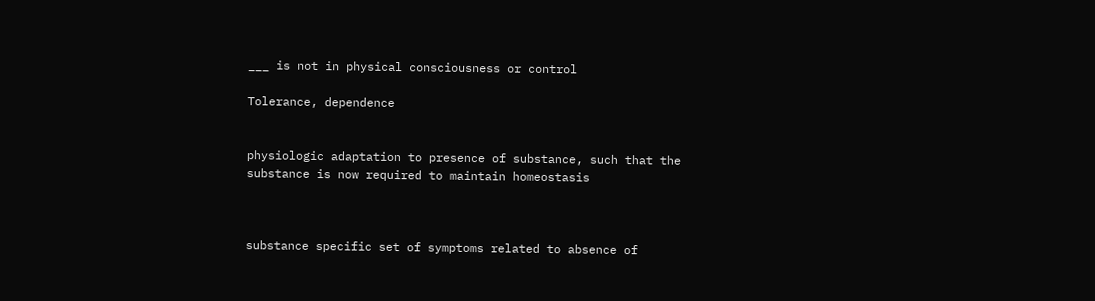___ is not in physical consciousness or control

Tolerance, dependence


physiologic adaptation to presence of substance, such that the substance is now required to maintain homeostasis



substance specific set of symptoms related to absence of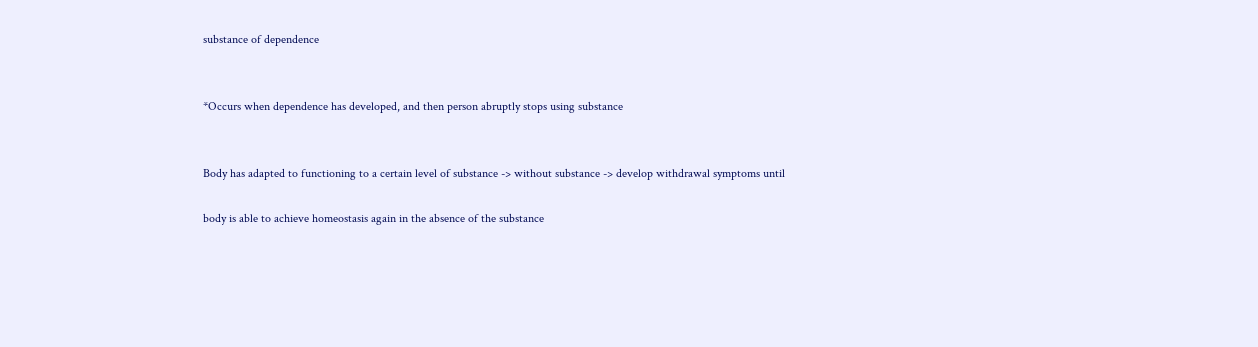substance of dependence


*Occurs when dependence has developed, and then person abruptly stops using substance


Body has adapted to functioning to a certain level of substance -> without substance -> develop withdrawal symptoms until

body is able to achieve homeostasis again in the absence of the substance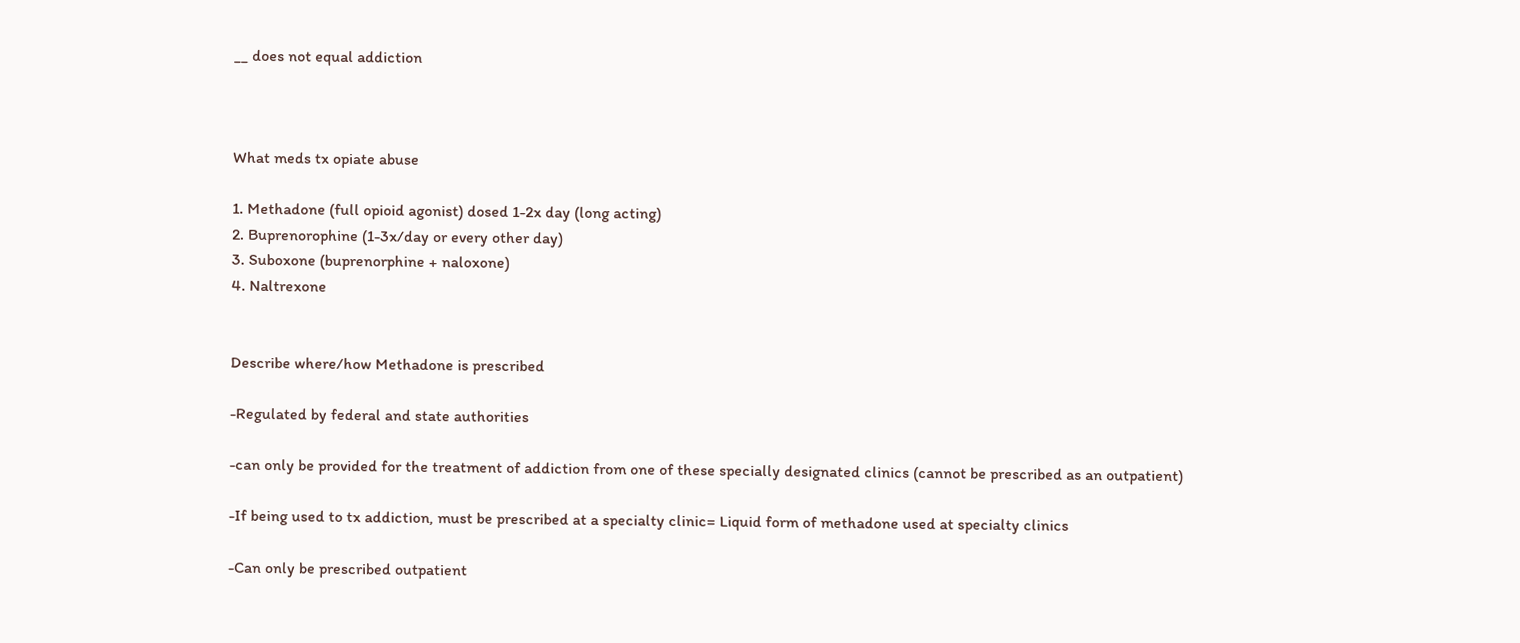__ does not equal addiction



What meds tx opiate abuse

1. Methadone (full opioid agonist) dosed 1-2x day (long acting)
2. Buprenorophine (1-3x/day or every other day)
3. Suboxone (buprenorphine + naloxone)
4. Naltrexone


Describe where/how Methadone is prescribed

-Regulated by federal and state authorities

-can only be provided for the treatment of addiction from one of these specially designated clinics (cannot be prescribed as an outpatient)

-If being used to tx addiction, must be prescribed at a specialty clinic= Liquid form of methadone used at specialty clinics

-Can only be prescribed outpatient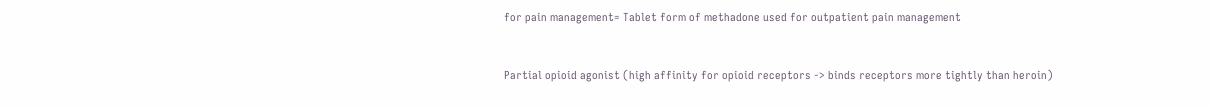for pain management= Tablet form of methadone used for outpatient pain management


Partial opioid agonist (high affinity for opioid receptors -> binds receptors more tightly than heroin)